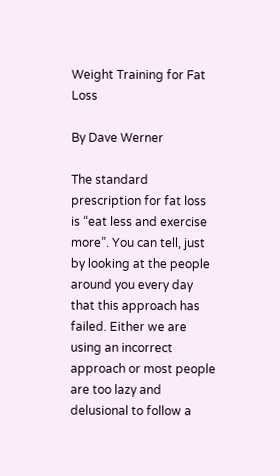Weight Training for Fat Loss

By Dave Werner

The standard prescription for fat loss is “eat less and exercise more”. You can tell, just by looking at the people around you every day that this approach has failed. Either we are using an incorrect approach or most people are too lazy and delusional to follow a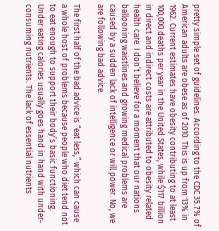pretty simple set of guidelines. According to the CDC 35.7% of American adults are obese as of 2010. This is up from 13% in 1962. Current estimates have obesity contributing to at least 100,000 deaths per year in the United States, while $117 billion in direct and indirect costs are attributed to obesity related health care. I don’t believe for a moment that our nations ballooning waistlines and growing medical problems are caused by a sudden lack of intelligence or will power. No, we are following bad advice.

The first half of the bad advice is “eat less,” which can cause a whole host of problems because people who diet tend not to eat enough to support their body’s basic functioning. Under eating calories usually goes hand in hand with under-consuming nutrients. The lack of essential nutrients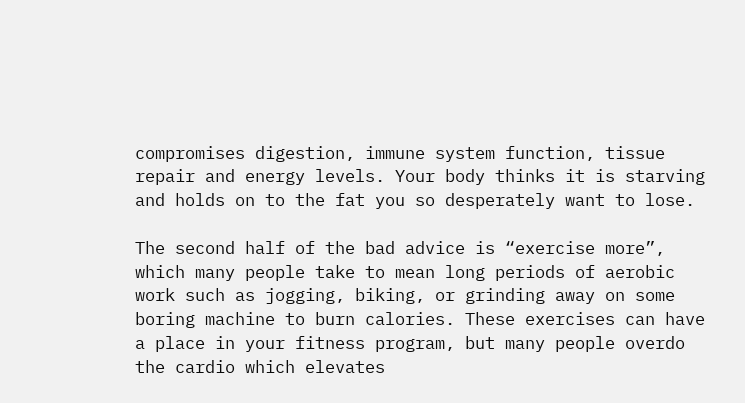compromises digestion, immune system function, tissue repair and energy levels. Your body thinks it is starving and holds on to the fat you so desperately want to lose.

The second half of the bad advice is “exercise more”, which many people take to mean long periods of aerobic work such as jogging, biking, or grinding away on some boring machine to burn calories. These exercises can have a place in your fitness program, but many people overdo the cardio which elevates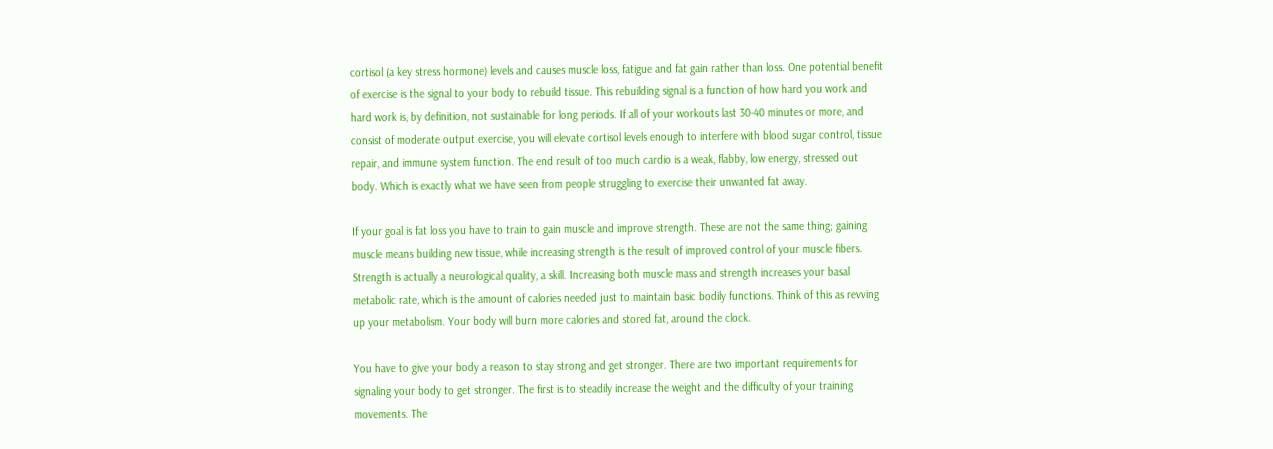cortisol (a key stress hormone) levels and causes muscle loss, fatigue and fat gain rather than loss. One potential benefit of exercise is the signal to your body to rebuild tissue. This rebuilding signal is a function of how hard you work and hard work is, by definition, not sustainable for long periods. If all of your workouts last 30-40 minutes or more, and consist of moderate output exercise, you will elevate cortisol levels enough to interfere with blood sugar control, tissue repair, and immune system function. The end result of too much cardio is a weak, flabby, low energy, stressed out body. Which is exactly what we have seen from people struggling to exercise their unwanted fat away.

If your goal is fat loss you have to train to gain muscle and improve strength. These are not the same thing; gaining muscle means building new tissue, while increasing strength is the result of improved control of your muscle fibers. Strength is actually a neurological quality, a skill. Increasing both muscle mass and strength increases your basal metabolic rate, which is the amount of calories needed just to maintain basic bodily functions. Think of this as revving up your metabolism. Your body will burn more calories and stored fat, around the clock.

You have to give your body a reason to stay strong and get stronger. There are two important requirements for signaling your body to get stronger. The first is to steadily increase the weight and the difficulty of your training movements. The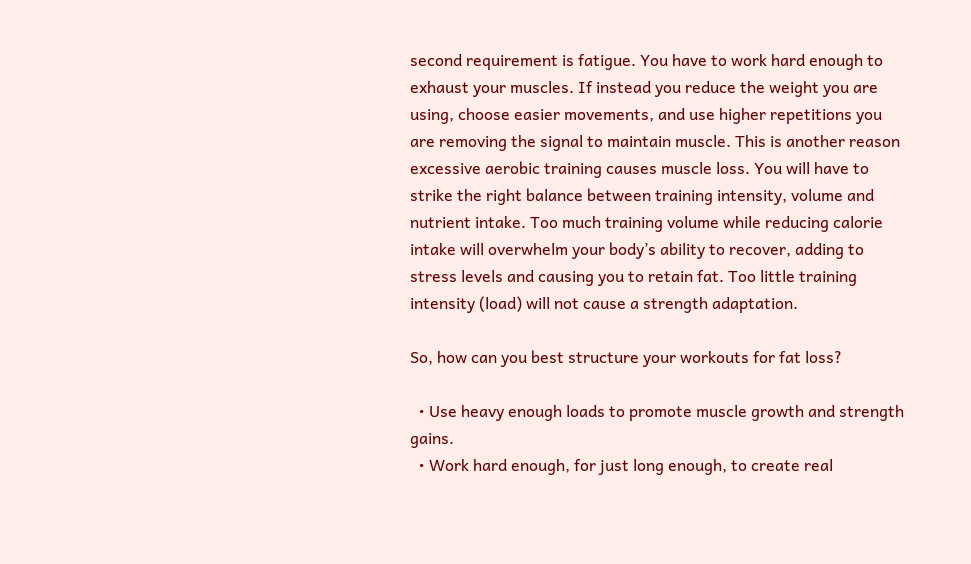second requirement is fatigue. You have to work hard enough to exhaust your muscles. If instead you reduce the weight you are using, choose easier movements, and use higher repetitions you are removing the signal to maintain muscle. This is another reason excessive aerobic training causes muscle loss. You will have to strike the right balance between training intensity, volume and nutrient intake. Too much training volume while reducing calorie intake will overwhelm your body’s ability to recover, adding to stress levels and causing you to retain fat. Too little training intensity (load) will not cause a strength adaptation.

So, how can you best structure your workouts for fat loss?

  • Use heavy enough loads to promote muscle growth and strength gains.
  • Work hard enough, for just long enough, to create real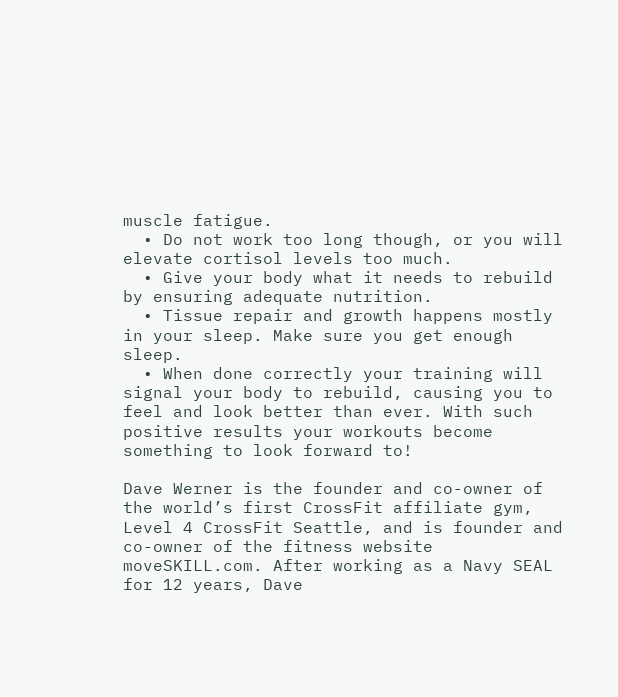muscle fatigue.
  • Do not work too long though, or you will elevate cortisol levels too much.
  • Give your body what it needs to rebuild by ensuring adequate nutrition.
  • Tissue repair and growth happens mostly in your sleep. Make sure you get enough sleep.
  • When done correctly your training will signal your body to rebuild, causing you to feel and look better than ever. With such positive results your workouts become something to look forward to!

Dave Werner is the founder and co-owner of the world’s first CrossFit affiliate gym, Level 4 CrossFit Seattle, and is founder and co-owner of the fitness website moveSKILL.com. After working as a Navy SEAL for 12 years, Dave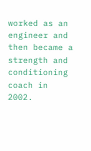worked as an engineer and then became a strength and conditioning coach in 2002.